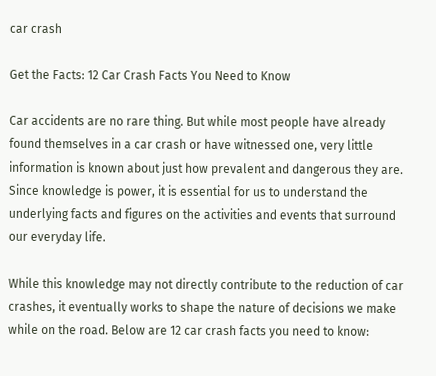car crash

Get the Facts: 12 Car Crash Facts You Need to Know

Car accidents are no rare thing. But while most people have already found themselves in a car crash or have witnessed one, very little information is known about just how prevalent and dangerous they are. Since knowledge is power, it is essential for us to understand the underlying facts and figures on the activities and events that surround our everyday life.

While this knowledge may not directly contribute to the reduction of car crashes, it eventually works to shape the nature of decisions we make while on the road. Below are 12 car crash facts you need to know: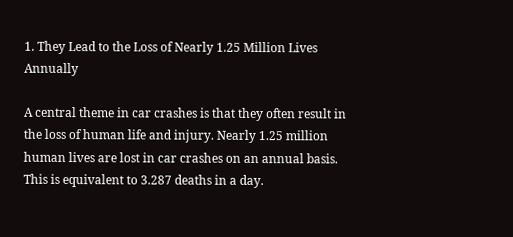1. They Lead to the Loss of Nearly 1.25 Million Lives Annually

A central theme in car crashes is that they often result in the loss of human life and injury. Nearly 1.25 million human lives are lost in car crashes on an annual basis. This is equivalent to 3.287 deaths in a day.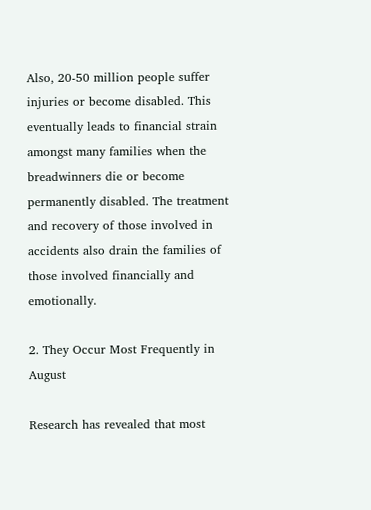Also, 20-50 million people suffer injuries or become disabled. This eventually leads to financial strain amongst many families when the breadwinners die or become permanently disabled. The treatment and recovery of those involved in accidents also drain the families of those involved financially and emotionally.

2. They Occur Most Frequently in August

Research has revealed that most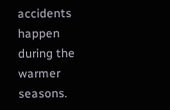accidents happen during the warmer seasons.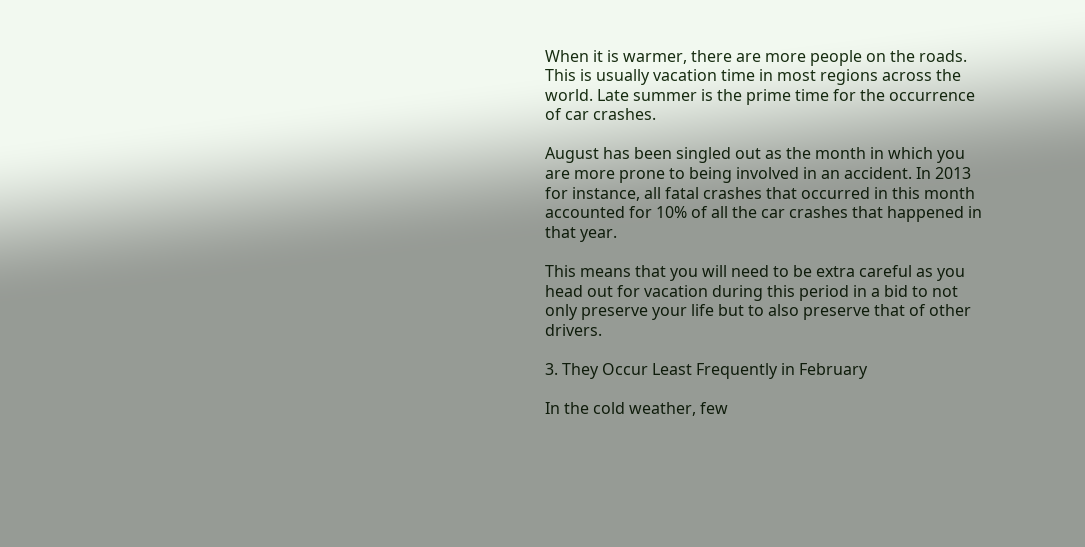When it is warmer, there are more people on the roads. This is usually vacation time in most regions across the world. Late summer is the prime time for the occurrence of car crashes.

August has been singled out as the month in which you are more prone to being involved in an accident. In 2013 for instance, all fatal crashes that occurred in this month accounted for 10% of all the car crashes that happened in that year.

This means that you will need to be extra careful as you head out for vacation during this period in a bid to not only preserve your life but to also preserve that of other drivers.

3. They Occur Least Frequently in February

In the cold weather, few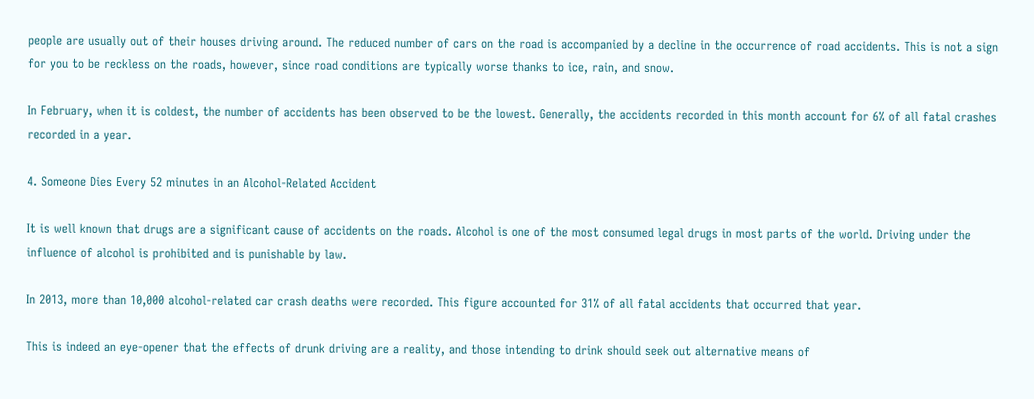people are usually out of their houses driving around. The reduced number of cars on the road is accompanied by a decline in the occurrence of road accidents. This is not a sign for you to be reckless on the roads, however, since road conditions are typically worse thanks to ice, rain, and snow.

In February, when it is coldest, the number of accidents has been observed to be the lowest. Generally, the accidents recorded in this month account for 6% of all fatal crashes recorded in a year.

4. Someone Dies Every 52 minutes in an Alcohol-Related Accident

It is well known that drugs are a significant cause of accidents on the roads. Alcohol is one of the most consumed legal drugs in most parts of the world. Driving under the influence of alcohol is prohibited and is punishable by law.

In 2013, more than 10,000 alcohol-related car crash deaths were recorded. This figure accounted for 31% of all fatal accidents that occurred that year.

This is indeed an eye-opener that the effects of drunk driving are a reality, and those intending to drink should seek out alternative means of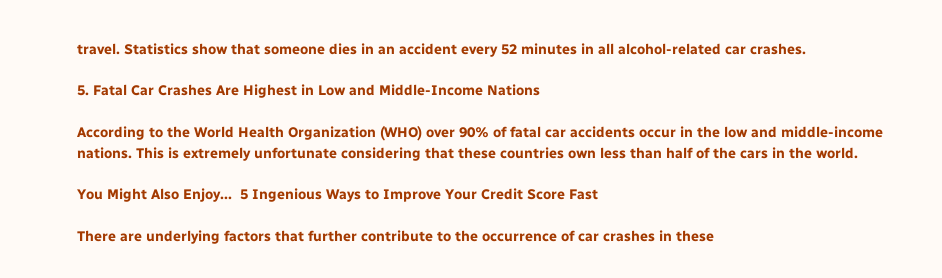travel. Statistics show that someone dies in an accident every 52 minutes in all alcohol-related car crashes.

5. Fatal Car Crashes Are Highest in Low and Middle-Income Nations

According to the World Health Organization (WHO) over 90% of fatal car accidents occur in the low and middle-income nations. This is extremely unfortunate considering that these countries own less than half of the cars in the world.

You Might Also Enjoy...  5 Ingenious Ways to Improve Your Credit Score Fast

There are underlying factors that further contribute to the occurrence of car crashes in these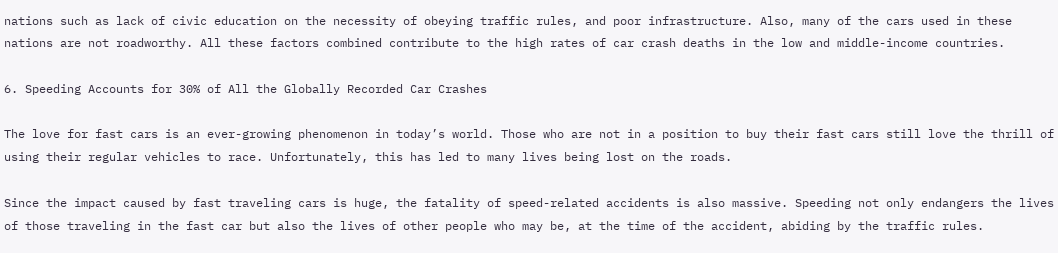nations such as lack of civic education on the necessity of obeying traffic rules, and poor infrastructure. Also, many of the cars used in these nations are not roadworthy. All these factors combined contribute to the high rates of car crash deaths in the low and middle-income countries.

6. Speeding Accounts for 30% of All the Globally Recorded Car Crashes

The love for fast cars is an ever-growing phenomenon in today’s world. Those who are not in a position to buy their fast cars still love the thrill of using their regular vehicles to race. Unfortunately, this has led to many lives being lost on the roads.

Since the impact caused by fast traveling cars is huge, the fatality of speed-related accidents is also massive. Speeding not only endangers the lives of those traveling in the fast car but also the lives of other people who may be, at the time of the accident, abiding by the traffic rules.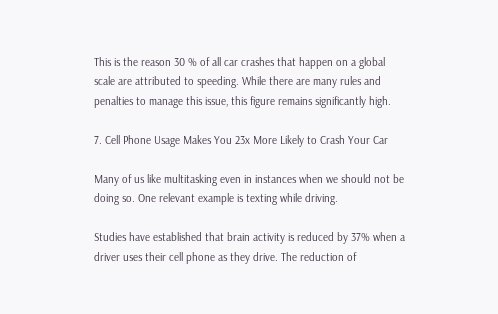This is the reason 30 % of all car crashes that happen on a global scale are attributed to speeding. While there are many rules and penalties to manage this issue, this figure remains significantly high.

7. Cell Phone Usage Makes You 23x More Likely to Crash Your Car

Many of us like multitasking even in instances when we should not be doing so. One relevant example is texting while driving.

Studies have established that brain activity is reduced by 37% when a driver uses their cell phone as they drive. The reduction of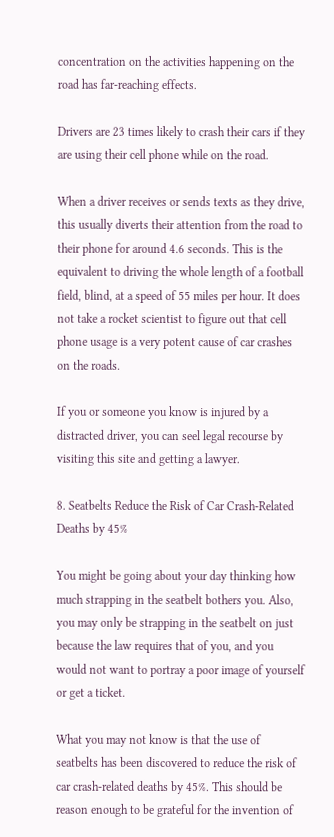concentration on the activities happening on the road has far-reaching effects.

Drivers are 23 times likely to crash their cars if they are using their cell phone while on the road.

When a driver receives or sends texts as they drive, this usually diverts their attention from the road to their phone for around 4.6 seconds. This is the equivalent to driving the whole length of a football field, blind, at a speed of 55 miles per hour. It does not take a rocket scientist to figure out that cell phone usage is a very potent cause of car crashes on the roads.

If you or someone you know is injured by a distracted driver, you can seel legal recourse by visiting this site and getting a lawyer.

8. Seatbelts Reduce the Risk of Car Crash-Related Deaths by 45%

You might be going about your day thinking how much strapping in the seatbelt bothers you. Also, you may only be strapping in the seatbelt on just because the law requires that of you, and you would not want to portray a poor image of yourself or get a ticket.

What you may not know is that the use of seatbelts has been discovered to reduce the risk of car crash-related deaths by 45%. This should be reason enough to be grateful for the invention of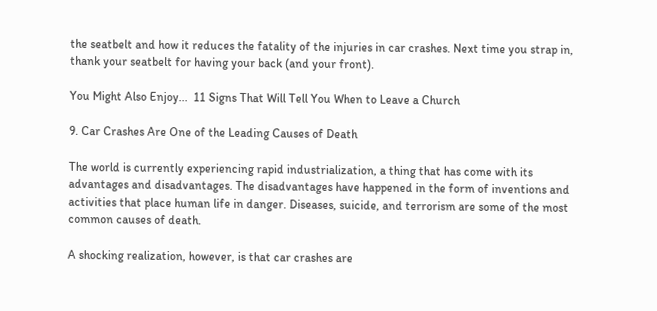the seatbelt and how it reduces the fatality of the injuries in car crashes. Next time you strap in, thank your seatbelt for having your back (and your front).

You Might Also Enjoy...  11 Signs That Will Tell You When to Leave a Church

9. Car Crashes Are One of the Leading Causes of Death

The world is currently experiencing rapid industrialization, a thing that has come with its advantages and disadvantages. The disadvantages have happened in the form of inventions and activities that place human life in danger. Diseases, suicide, and terrorism are some of the most common causes of death.

A shocking realization, however, is that car crashes are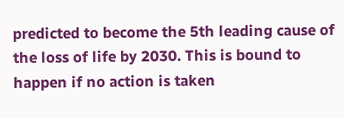predicted to become the 5th leading cause of the loss of life by 2030. This is bound to happen if no action is taken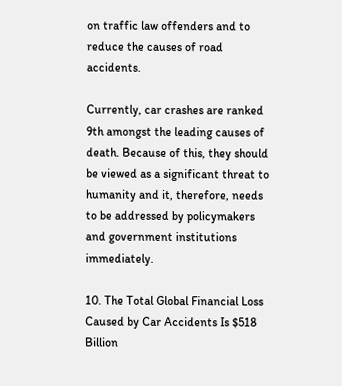on traffic law offenders and to reduce the causes of road accidents.

Currently, car crashes are ranked 9th amongst the leading causes of death. Because of this, they should be viewed as a significant threat to humanity and it, therefore, needs to be addressed by policymakers and government institutions immediately.

10. The Total Global Financial Loss Caused by Car Accidents Is $518 Billion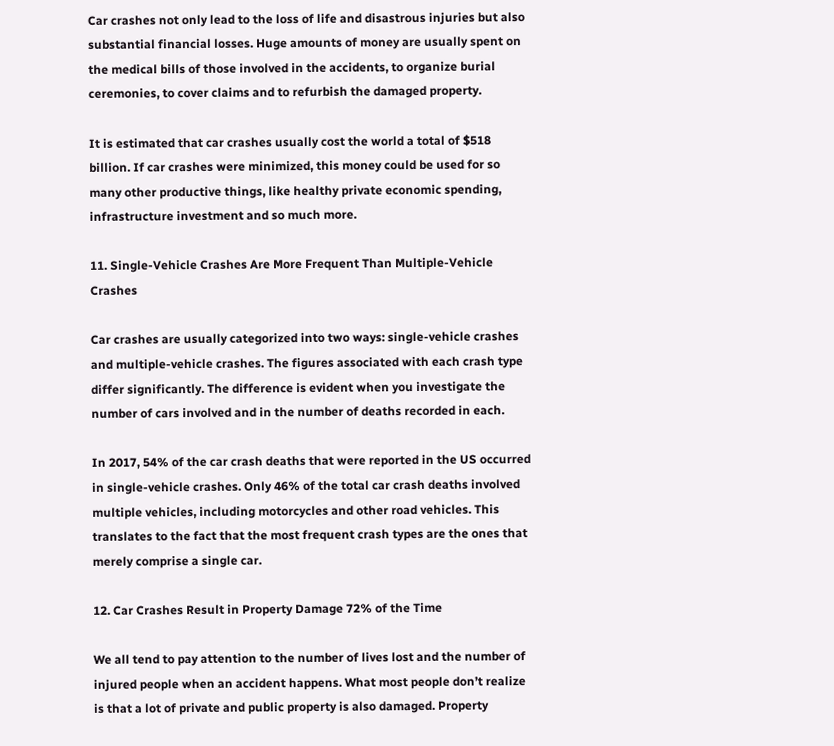Car crashes not only lead to the loss of life and disastrous injuries but also substantial financial losses. Huge amounts of money are usually spent on the medical bills of those involved in the accidents, to organize burial ceremonies, to cover claims and to refurbish the damaged property.

It is estimated that car crashes usually cost the world a total of $518 billion. If car crashes were minimized, this money could be used for so many other productive things, like healthy private economic spending, infrastructure investment and so much more.

11. Single-Vehicle Crashes Are More Frequent Than Multiple-Vehicle Crashes

Car crashes are usually categorized into two ways: single-vehicle crashes and multiple-vehicle crashes. The figures associated with each crash type differ significantly. The difference is evident when you investigate the number of cars involved and in the number of deaths recorded in each.

In 2017, 54% of the car crash deaths that were reported in the US occurred in single-vehicle crashes. Only 46% of the total car crash deaths involved multiple vehicles, including motorcycles and other road vehicles. This translates to the fact that the most frequent crash types are the ones that merely comprise a single car.

12. Car Crashes Result in Property Damage 72% of the Time

We all tend to pay attention to the number of lives lost and the number of injured people when an accident happens. What most people don’t realize is that a lot of private and public property is also damaged. Property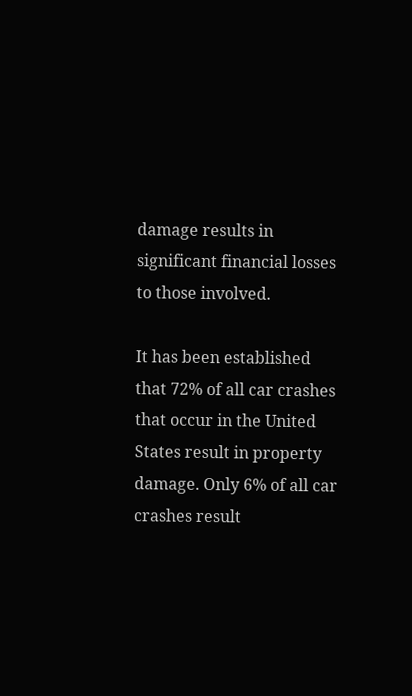damage results in significant financial losses to those involved.

It has been established that 72% of all car crashes that occur in the United States result in property damage. Only 6% of all car crashes result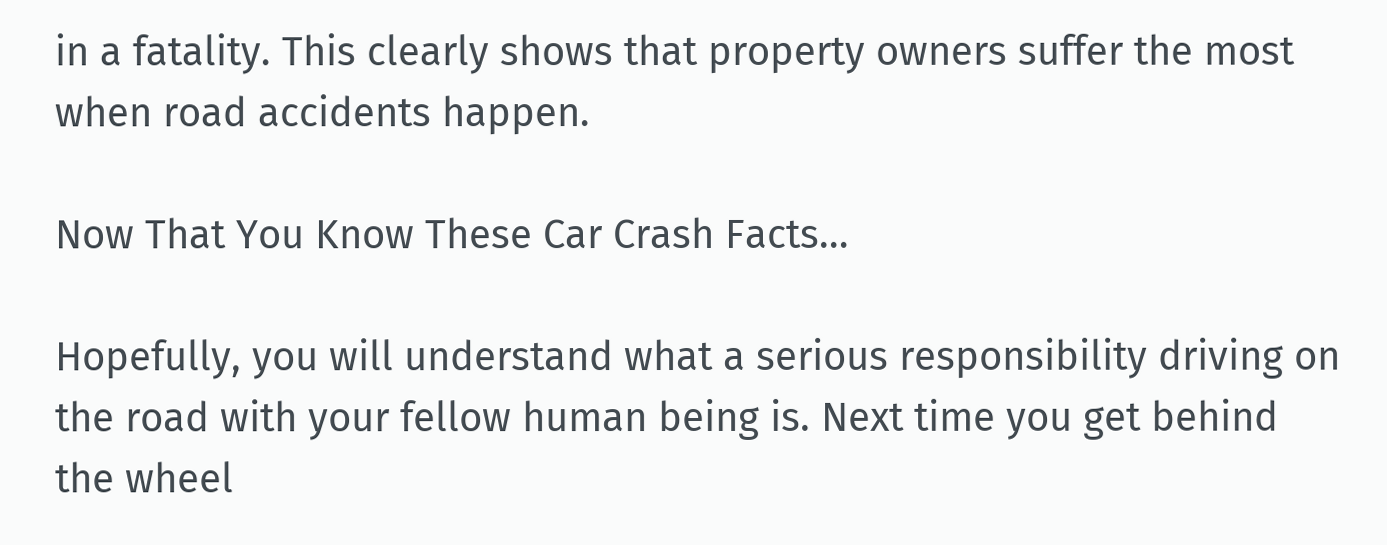in a fatality. This clearly shows that property owners suffer the most when road accidents happen.

Now That You Know These Car Crash Facts…

Hopefully, you will understand what a serious responsibility driving on the road with your fellow human being is. Next time you get behind the wheel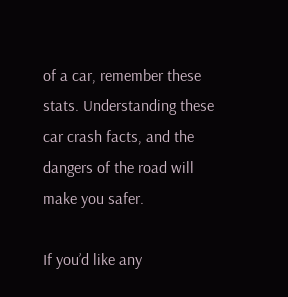of a car, remember these stats. Understanding these car crash facts, and the dangers of the road will make you safer.

If you’d like any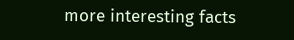more interesting facts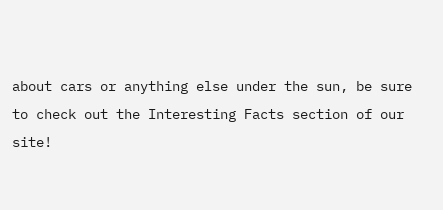about cars or anything else under the sun, be sure to check out the Interesting Facts section of our site!